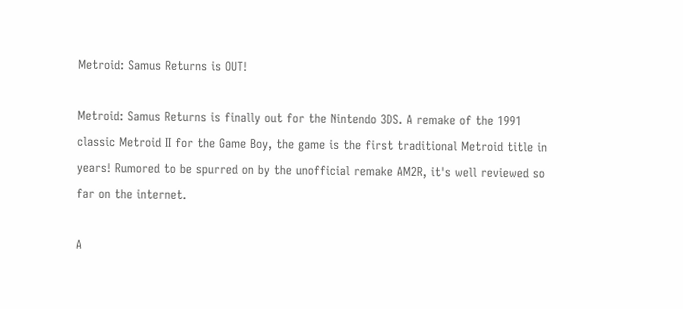Metroid: Samus Returns is OUT!

Metroid: Samus Returns is finally out for the Nintendo 3DS. A remake of the 1991 classic Metroid II for the Game Boy, the game is the first traditional Metroid title in years! Rumored to be spurred on by the unofficial remake AM2R, it's well reviewed so far on the internet.

A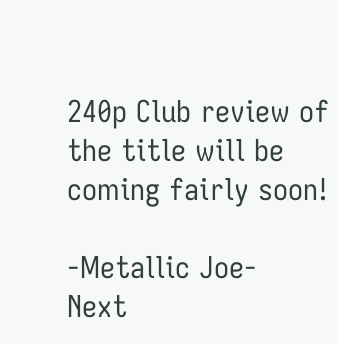240p Club review of the title will be coming fairly soon!

-Metallic Joe-
Next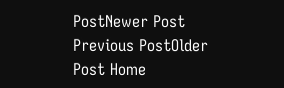PostNewer Post Previous PostOlder Post Home